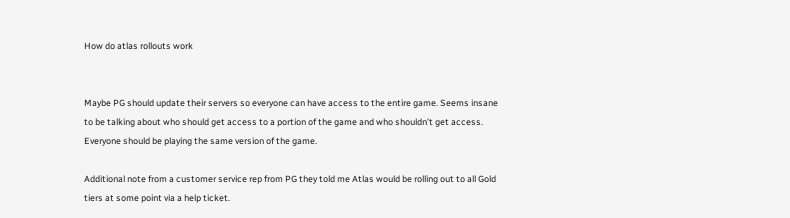How do atlas rollouts work


Maybe PG should update their servers so everyone can have access to the entire game. Seems insane to be talking about who should get access to a portion of the game and who shouldn’t get access. Everyone should be playing the same version of the game.

Additional note from a customer service rep from PG they told me Atlas would be rolling out to all Gold tiers at some point via a help ticket.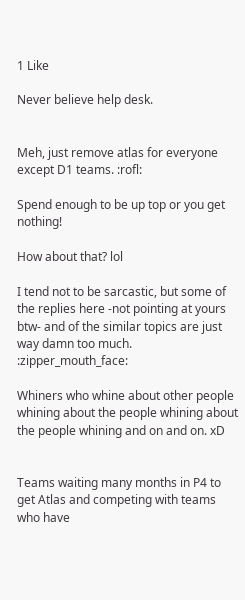1 Like

Never believe help desk.


Meh, just remove atlas for everyone except D1 teams. :rofl:

Spend enough to be up top or you get nothing!

How about that? lol

I tend not to be sarcastic, but some of the replies here -not pointing at yours btw- and of the similar topics are just way damn too much. :zipper_mouth_face:

Whiners who whine about other people whining about the people whining about the people whining and on and on. xD


Teams waiting many months in P4 to get Atlas and competing with teams who have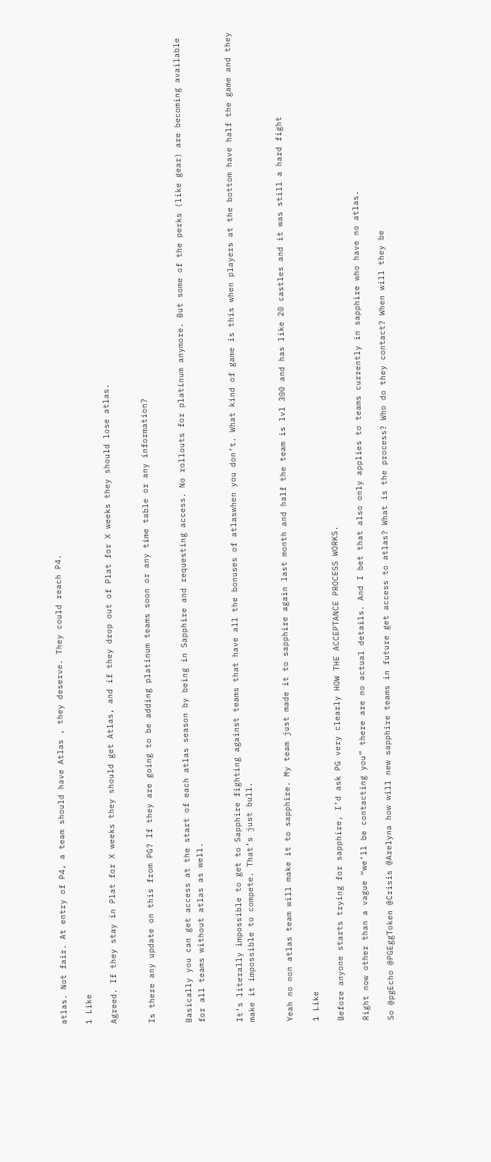atlas. Not fair. At entry of P4, a team should have Atlas , they deserve. They could reach P4.

1 Like

Agreed. If they stay in Plat for X weeks they should get Atlas, and if they drop out of Plat for X weeks they should lose atlas.


Is there any update on this from PG? If they are going to be adding platinum teams soon or any time table or any information?


Basically you can get access at the start of each atlas season by being in Sapphire and requesting access. No rollouts for platinum anymore. But some of the perks (like gear) are becoming available for all teams without atlas as well.


It’s literally impossible to get to Sapphire fighting against teams that have all the bonuses of atlaswhen you don’t. What kind of game is this when players at the bottom have half the game and they make it impossible to compete. That’s just bull.


Yeah no non atlas team will make it to sapphire. My team just made it to sapphire again last month and half the team is lvl 300 and has like 20 castles and it was still a hard fight

1 Like

Before anyone starts trying for sapphire, I’d ask PG very clearly HOW THE ACCEPTANCE PROCESS WORKS.

Right now other than a vague “we’ll be contacting you” there are no actual details. And I bet that also only applies to teams currently in sapphire who have no atlas.

So @pgEcho @PGEggToken @Crisis @Arelyna how will new sapphire teams in future get access to atlas? What is the process? Who do they contact? When will they be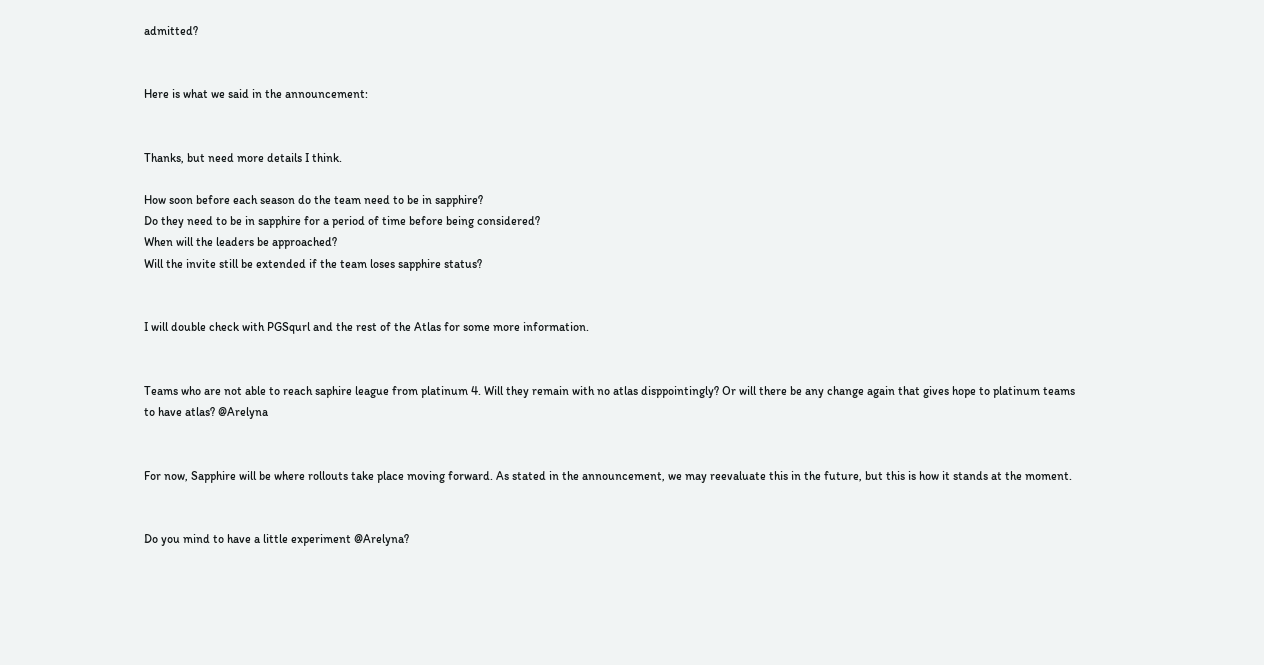admitted?


Here is what we said in the announcement:


Thanks, but need more details I think.

How soon before each season do the team need to be in sapphire?
Do they need to be in sapphire for a period of time before being considered?
When will the leaders be approached?
Will the invite still be extended if the team loses sapphire status?


I will double check with PGSqurl and the rest of the Atlas for some more information.


Teams who are not able to reach saphire league from platinum 4. Will they remain with no atlas disppointingly? Or will there be any change again that gives hope to platinum teams to have atlas? @Arelyna


For now, Sapphire will be where rollouts take place moving forward. As stated in the announcement, we may reevaluate this in the future, but this is how it stands at the moment.


Do you mind to have a little experiment @Arelyna?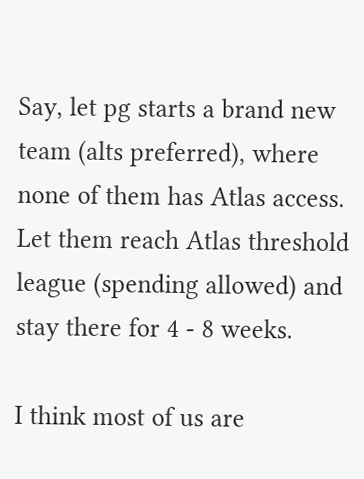Say, let pg starts a brand new team (alts preferred), where none of them has Atlas access.
Let them reach Atlas threshold league (spending allowed) and stay there for 4 - 8 weeks.

I think most of us are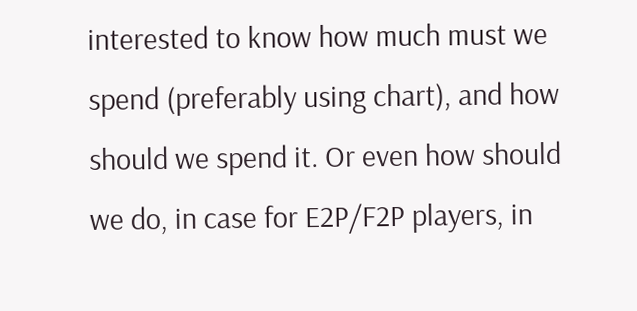interested to know how much must we spend (preferably using chart), and how should we spend it. Or even how should we do, in case for E2P/F2P players, in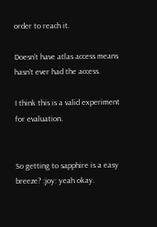order to reach it.

Doesn’t have atlas access means hasn’t ever had the access.

I think this is a valid experiment for evaluation.


So getting to sapphire is a easy breeze? :joy: yeah okay.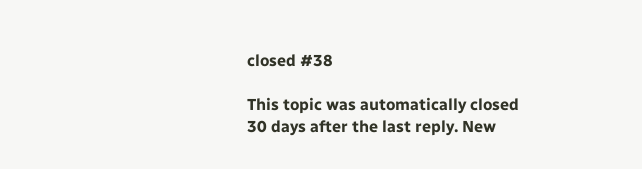closed #38

This topic was automatically closed 30 days after the last reply. New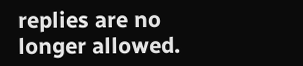replies are no longer allowed.